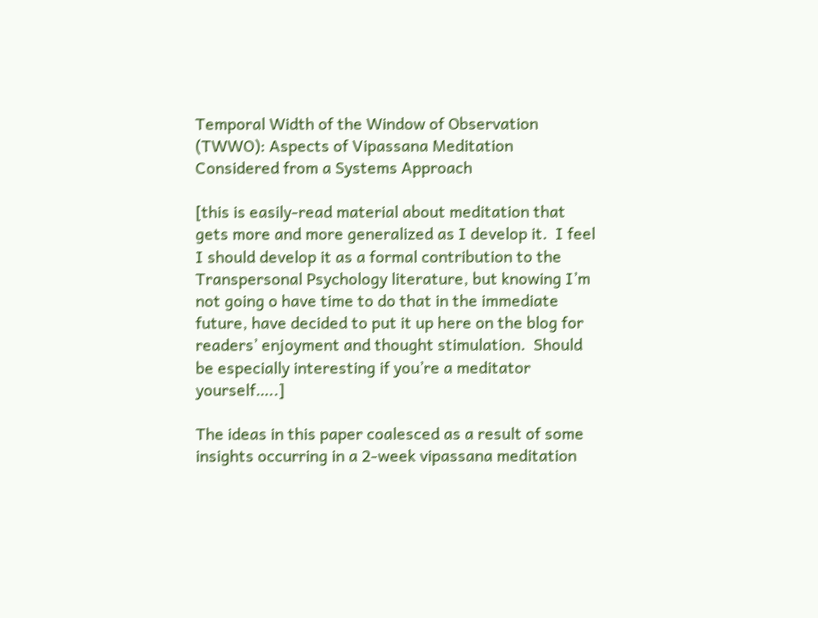Temporal Width of the Window of Observation (TWWO): Aspects of Vipassana Meditation Considered from a Systems Approach

[this is easily-read material about meditation that gets more and more generalized as I develop it.  I feel I should develop it as a formal contribution to the Transpersonal Psychology literature, but knowing I’m not going o have time to do that in the immediate future, have decided to put it up here on the blog for readers’ enjoyment and thought stimulation.  Should be especially interesting if you’re a meditator yourself…..]

The ideas in this paper coalesced as a result of some insights occurring in a 2-week vipassana meditation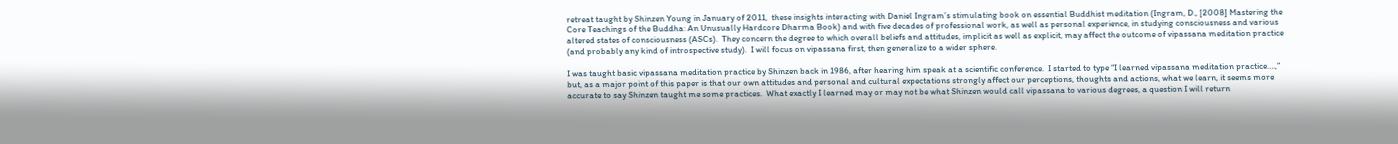retreat taught by Shinzen Young in January of 2011,  these insights interacting with Daniel Ingram’s stimulating book on essential Buddhist meditation (Ingram, D., [2008] Mastering the Core Teachings of the Buddha: An Unusually Hardcore Dharma Book) and with five decades of professional work, as well as personal experience, in studying consciousness and various altered states of consciousness (ASCs).  They concern the degree to which overall beliefs and attitudes, implicit as well as explicit, may affect the outcome of vipassana meditation practice (and probably any kind of introspective study).  I will focus on vipassana first, then generalize to a wider sphere.

I was taught basic vipassana meditation practice by Shinzen back in 1986, after hearing him speak at a scientific conference.  I started to type “I learned vipassana meditation practice….,” but, as a major point of this paper is that our own attitudes and personal and cultural expectations strongly affect our perceptions, thoughts and actions, what we learn, it seems more accurate to say Shinzen taught me some practices.  What exactly I learned may or may not be what Shinzen would call vipassana to various degrees, a question I will return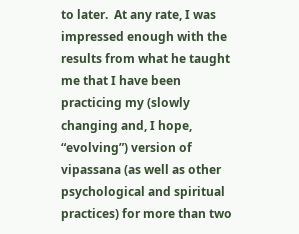to later.  At any rate, I was impressed enough with the results from what he taught me that I have been practicing my (slowly changing and, I hope, “evolving”) version of vipassana (as well as other psychological and spiritual practices) for more than two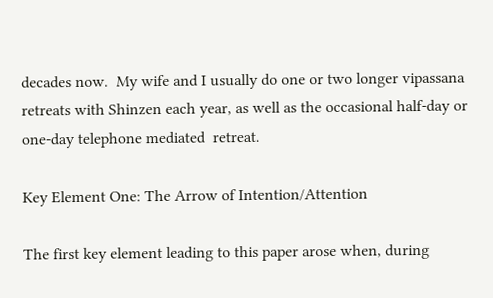decades now.  My wife and I usually do one or two longer vipassana retreats with Shinzen each year, as well as the occasional half-day or one-day telephone mediated  retreat.

Key Element One: The Arrow of Intention/Attention

The first key element leading to this paper arose when, during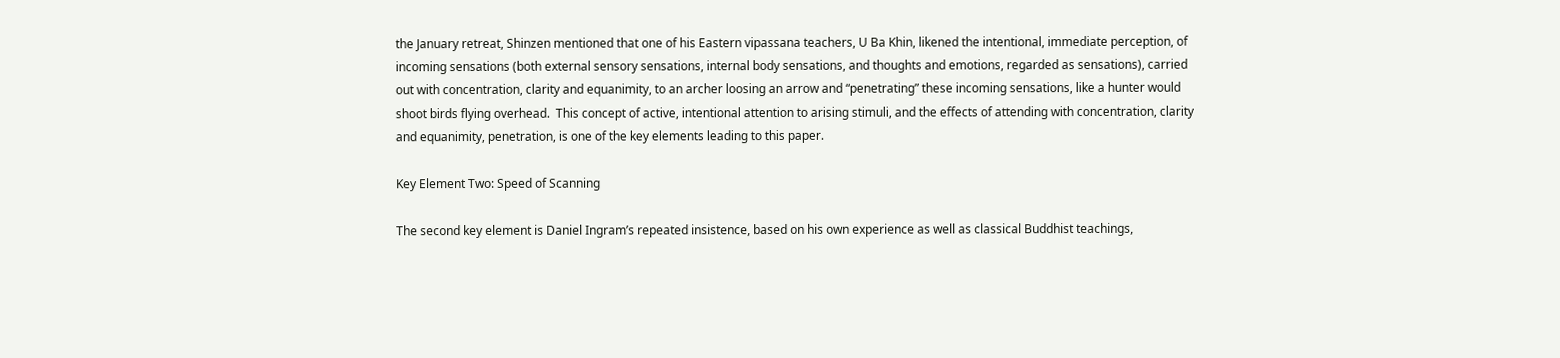the January retreat, Shinzen mentioned that one of his Eastern vipassana teachers, U Ba Khin, likened the intentional, immediate perception, of incoming sensations (both external sensory sensations, internal body sensations, and thoughts and emotions, regarded as sensations), carried out with concentration, clarity and equanimity, to an archer loosing an arrow and “penetrating” these incoming sensations, like a hunter would shoot birds flying overhead.  This concept of active, intentional attention to arising stimuli, and the effects of attending with concentration, clarity and equanimity, penetration, is one of the key elements leading to this paper.

Key Element Two: Speed of Scanning

The second key element is Daniel Ingram’s repeated insistence, based on his own experience as well as classical Buddhist teachings,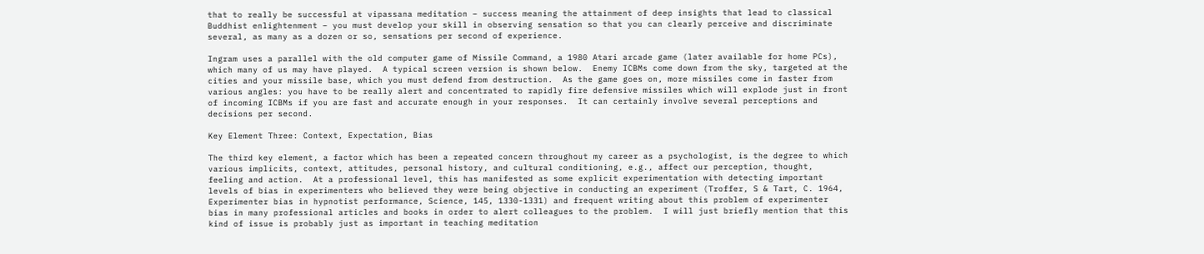that to really be successful at vipassana meditation – success meaning the attainment of deep insights that lead to classical Buddhist enlightenment – you must develop your skill in observing sensation so that you can clearly perceive and discriminate several, as many as a dozen or so, sensations per second of experience.

Ingram uses a parallel with the old computer game of Missile Command, a 1980 Atari arcade game (later available for home PCs), which many of us may have played.  A typical screen version is shown below.  Enemy ICBMs come down from the sky, targeted at the cities and your missile base, which you must defend from destruction.  As the game goes on, more missiles come in faster from various angles: you have to be really alert and concentrated to rapidly fire defensive missiles which will explode just in front of incoming ICBMs if you are fast and accurate enough in your responses.  It can certainly involve several perceptions and decisions per second.

Key Element Three: Context, Expectation, Bias

The third key element, a factor which has been a repeated concern throughout my career as a psychologist, is the degree to which various implicits, context, attitudes, personal history, and cultural conditioning, e.g., affect our perception, thought, feeling and action.  At a professional level, this has manifested as some explicit experimentation with detecting important levels of bias in experimenters who believed they were being objective in conducting an experiment (Troffer, S & Tart, C. 1964, Experimenter bias in hypnotist performance, Science, 145, 1330-1331) and frequent writing about this problem of experimenter bias in many professional articles and books in order to alert colleagues to the problem.  I will just briefly mention that this kind of issue is probably just as important in teaching meditation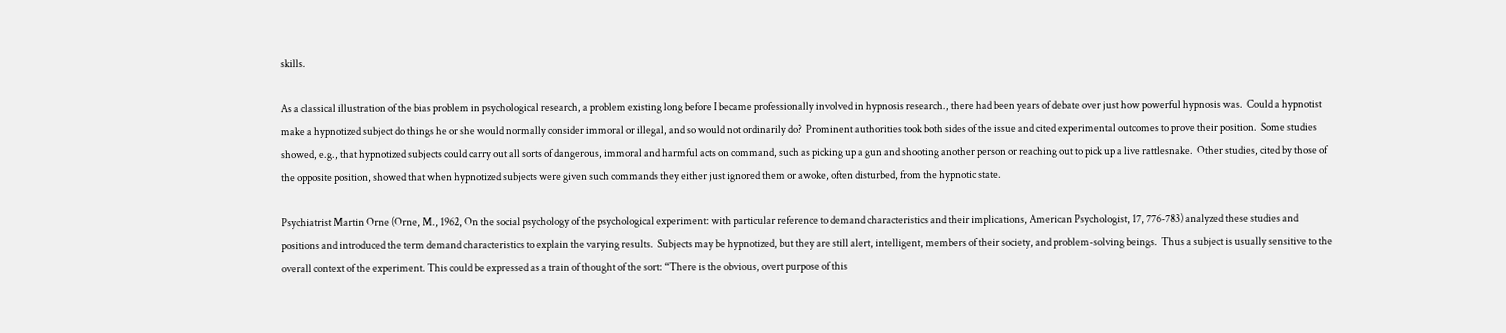skills.

As a classical illustration of the bias problem in psychological research, a problem existing long before I became professionally involved in hypnosis research., there had been years of debate over just how powerful hypnosis was.  Could a hypnotist make a hypnotized subject do things he or she would normally consider immoral or illegal, and so would not ordinarily do?  Prominent authorities took both sides of the issue and cited experimental outcomes to prove their position.  Some studies showed, e.g., that hypnotized subjects could carry out all sorts of dangerous, immoral and harmful acts on command, such as picking up a gun and shooting another person or reaching out to pick up a live rattlesnake.  Other studies, cited by those of the opposite position, showed that when hypnotized subjects were given such commands they either just ignored them or awoke, often disturbed, from the hypnotic state.

Psychiatrist Martin Orne (Orne, M., 1962, On the social psychology of the psychological experiment: with particular reference to demand characteristics and their implications, American Psychologist, 17, 776-783) analyzed these studies and positions and introduced the term demand characteristics to explain the varying results.  Subjects may be hypnotized, but they are still alert, intelligent, members of their society, and problem-solving beings.  Thus a subject is usually sensitive to the overall context of the experiment. This could be expressed as a train of thought of the sort: “There is the obvious, overt purpose of this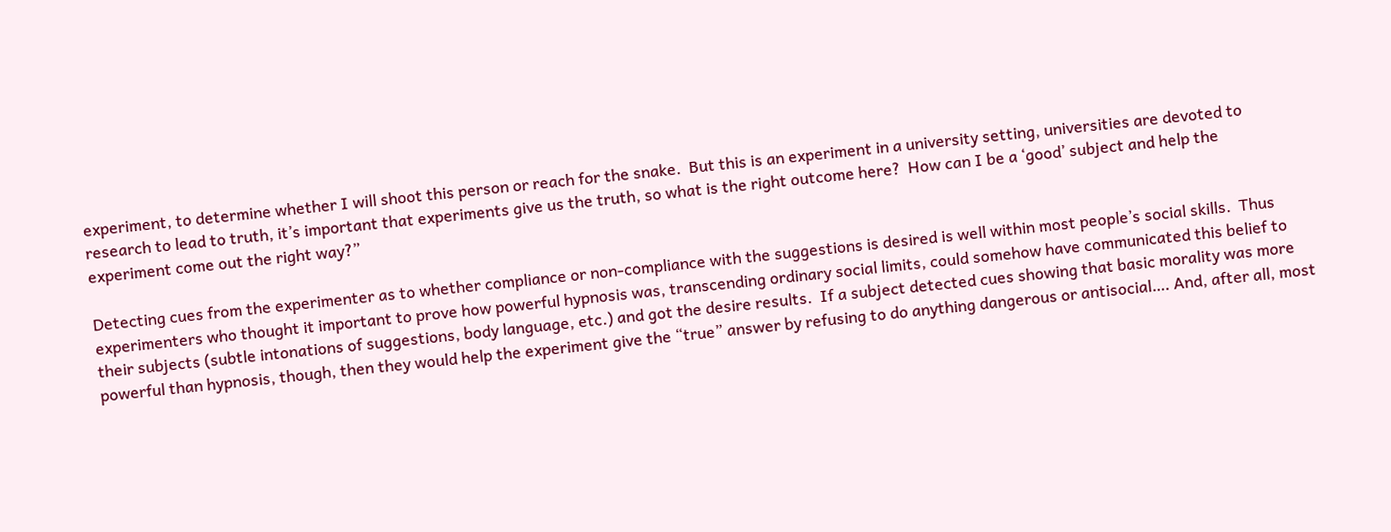experiment, to determine whether I will shoot this person or reach for the snake.  But this is an experiment in a university setting, universities are devoted to research to lead to truth, it’s important that experiments give us the truth, so what is the right outcome here?  How can I be a ‘good’ subject and help the experiment come out the right way?”

Detecting cues from the experimenter as to whether compliance or non-compliance with the suggestions is desired is well within most people’s social skills.  Thus experimenters who thought it important to prove how powerful hypnosis was, transcending ordinary social limits, could somehow have communicated this belief to their subjects (subtle intonations of suggestions, body language, etc.) and got the desire results.  If a subject detected cues showing that basic morality was more powerful than hypnosis, though, then they would help the experiment give the “true” answer by refusing to do anything dangerous or antisocial…. And, after all, most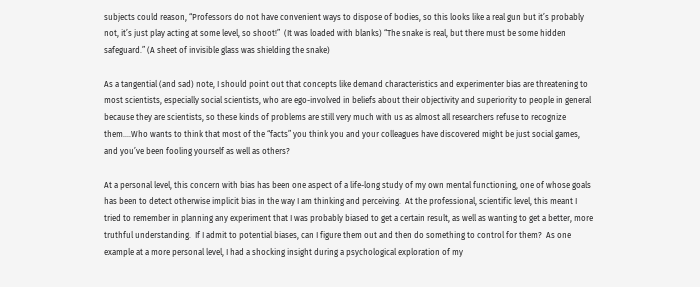subjects could reason, “Professors do not have convenient ways to dispose of bodies, so this looks like a real gun but it’s probably not, it’s just play acting at some level, so shoot!”  (It was loaded with blanks) “The snake is real, but there must be some hidden safeguard.” (A sheet of invisible glass was shielding the snake)

As a tangential (and sad) note, I should point out that concepts like demand characteristics and experimenter bias are threatening to most scientists, especially social scientists, who are ego-involved in beliefs about their objectivity and superiority to people in general because they are scientists, so these kinds of problems are still very much with us as almost all researchers refuse to recognize them….Who wants to think that most of the “facts” you think you and your colleagues have discovered might be just social games, and you’ve been fooling yourself as well as others?

At a personal level, this concern with bias has been one aspect of a life-long study of my own mental functioning, one of whose goals has been to detect otherwise implicit bias in the way I am thinking and perceiving.  At the professional, scientific level, this meant I tried to remember in planning any experiment that I was probably biased to get a certain result, as well as wanting to get a better, more truthful understanding.  If I admit to potential biases, can I figure them out and then do something to control for them?  As one example at a more personal level, I had a shocking insight during a psychological exploration of my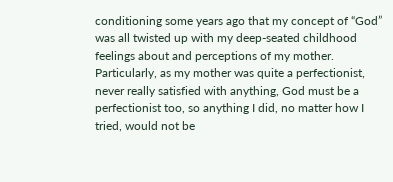conditioning some years ago that my concept of “God” was all twisted up with my deep-seated childhood feelings about and perceptions of my mother.  Particularly, as my mother was quite a perfectionist, never really satisfied with anything, God must be a perfectionist too, so anything I did, no matter how I tried, would not be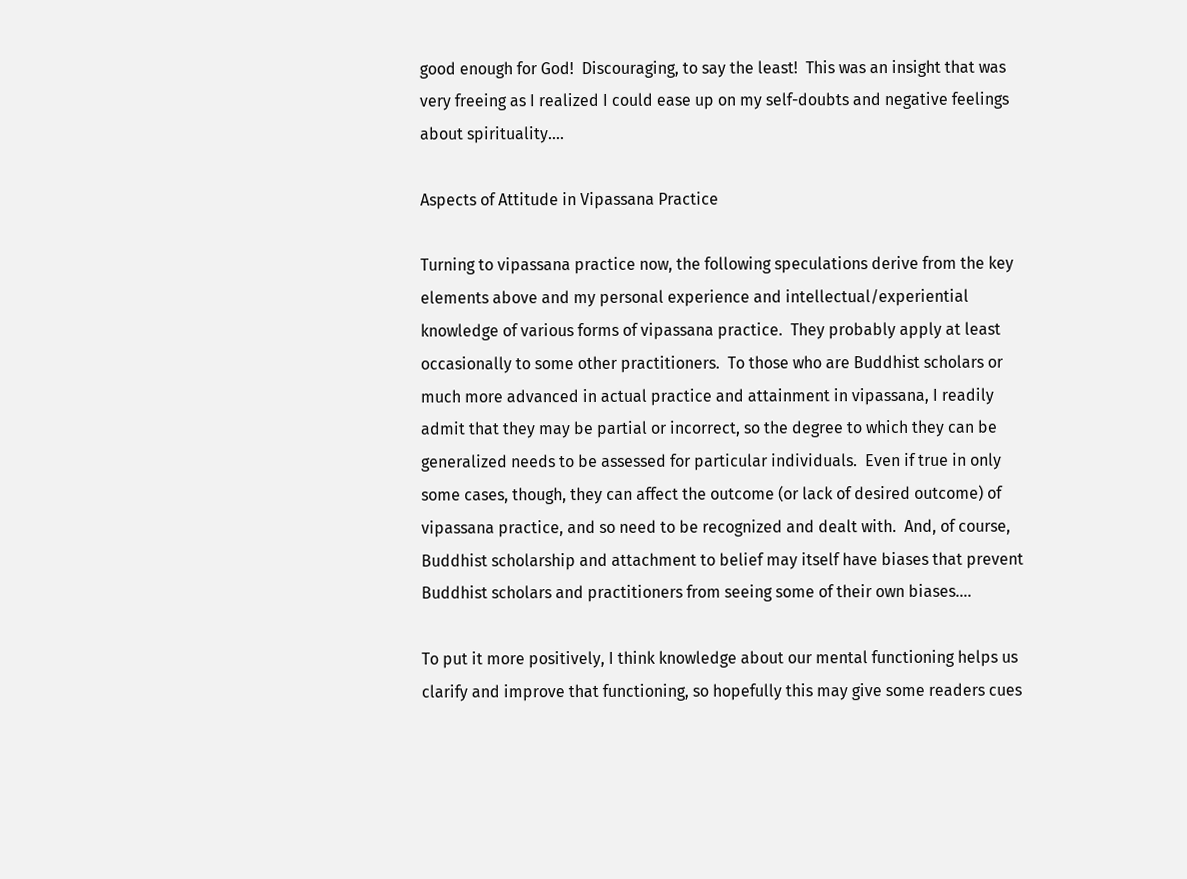good enough for God!  Discouraging, to say the least!  This was an insight that was very freeing as I realized I could ease up on my self-doubts and negative feelings about spirituality….

Aspects of Attitude in Vipassana Practice

Turning to vipassana practice now, the following speculations derive from the key elements above and my personal experience and intellectual/experiential knowledge of various forms of vipassana practice.  They probably apply at least occasionally to some other practitioners.  To those who are Buddhist scholars or much more advanced in actual practice and attainment in vipassana, I readily admit that they may be partial or incorrect, so the degree to which they can be generalized needs to be assessed for particular individuals.  Even if true in only some cases, though, they can affect the outcome (or lack of desired outcome) of vipassana practice, and so need to be recognized and dealt with.  And, of course, Buddhist scholarship and attachment to belief may itself have biases that prevent Buddhist scholars and practitioners from seeing some of their own biases….

To put it more positively, I think knowledge about our mental functioning helps us clarify and improve that functioning, so hopefully this may give some readers cues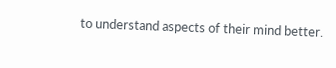to understand aspects of their mind better.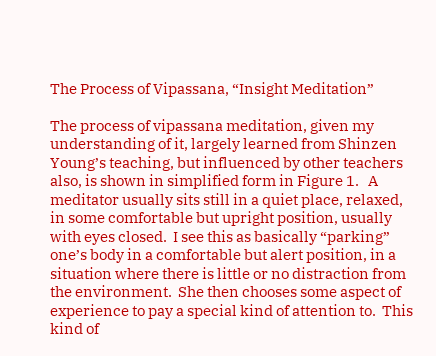The Process of Vipassana, “Insight Meditation”

The process of vipassana meditation, given my understanding of it, largely learned from Shinzen Young’s teaching, but influenced by other teachers also, is shown in simplified form in Figure 1.   A meditator usually sits still in a quiet place, relaxed, in some comfortable but upright position, usually with eyes closed.  I see this as basically “parking” one’s body in a comfortable but alert position, in a situation where there is little or no distraction from the environment.  She then chooses some aspect of experience to pay a special kind of attention to.  This kind of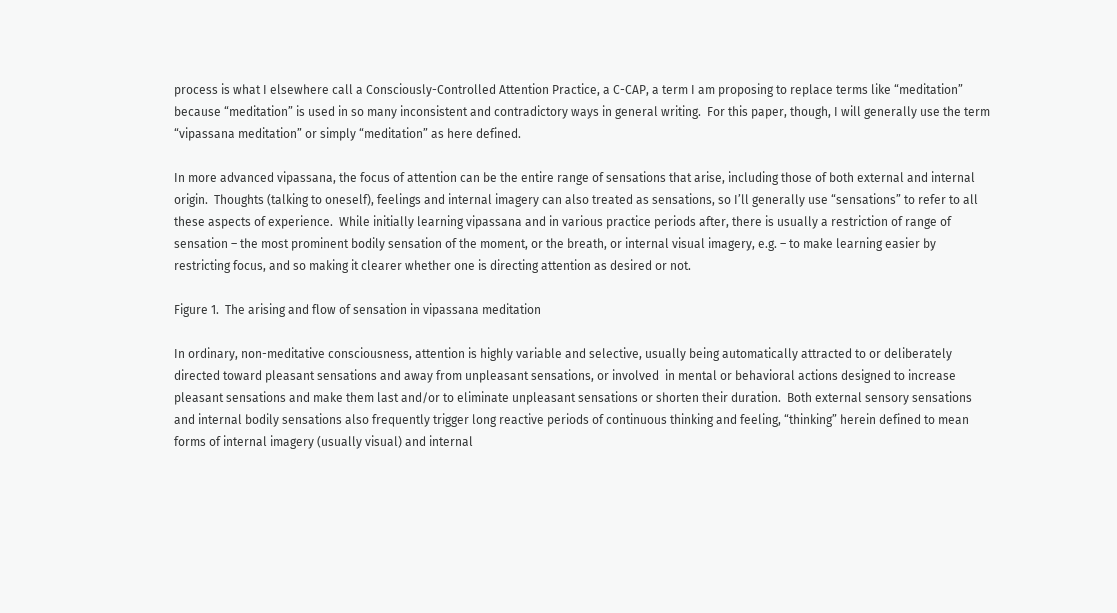process is what I elsewhere call a Consciously-Controlled Attention Practice, a C-CAP, a term I am proposing to replace terms like “meditation” because “meditation” is used in so many inconsistent and contradictory ways in general writing.  For this paper, though, I will generally use the term “vipassana meditation” or simply “meditation” as here defined.

In more advanced vipassana, the focus of attention can be the entire range of sensations that arise, including those of both external and internal origin.  Thoughts (talking to oneself), feelings and internal imagery can also treated as sensations, so I’ll generally use “sensations” to refer to all these aspects of experience.  While initially learning vipassana and in various practice periods after, there is usually a restriction of range of sensation – the most prominent bodily sensation of the moment, or the breath, or internal visual imagery, e.g. – to make learning easier by restricting focus, and so making it clearer whether one is directing attention as desired or not.

Figure 1.  The arising and flow of sensation in vipassana meditation

In ordinary, non-meditative consciousness, attention is highly variable and selective, usually being automatically attracted to or deliberately directed toward pleasant sensations and away from unpleasant sensations, or involved  in mental or behavioral actions designed to increase pleasant sensations and make them last and/or to eliminate unpleasant sensations or shorten their duration.  Both external sensory sensations and internal bodily sensations also frequently trigger long reactive periods of continuous thinking and feeling, “thinking” herein defined to mean forms of internal imagery (usually visual) and internal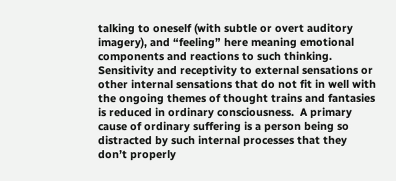talking to oneself (with subtle or overt auditory imagery), and “feeling” here meaning emotional components and reactions to such thinking.  Sensitivity and receptivity to external sensations or other internal sensations that do not fit in well with the ongoing themes of thought trains and fantasies is reduced in ordinary consciousness.  A primary cause of ordinary suffering is a person being so distracted by such internal processes that they don’t properly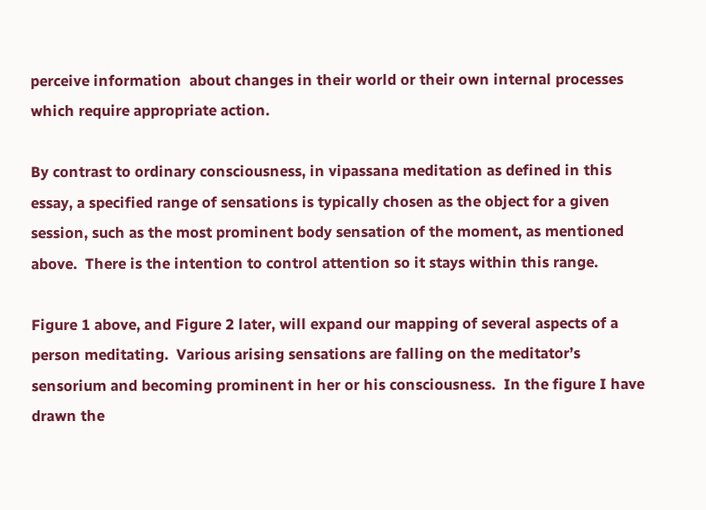perceive information  about changes in their world or their own internal processes which require appropriate action.

By contrast to ordinary consciousness, in vipassana meditation as defined in this essay, a specified range of sensations is typically chosen as the object for a given session, such as the most prominent body sensation of the moment, as mentioned above.  There is the intention to control attention so it stays within this range.

Figure 1 above, and Figure 2 later, will expand our mapping of several aspects of a person meditating.  Various arising sensations are falling on the meditator’s sensorium and becoming prominent in her or his consciousness.  In the figure I have drawn the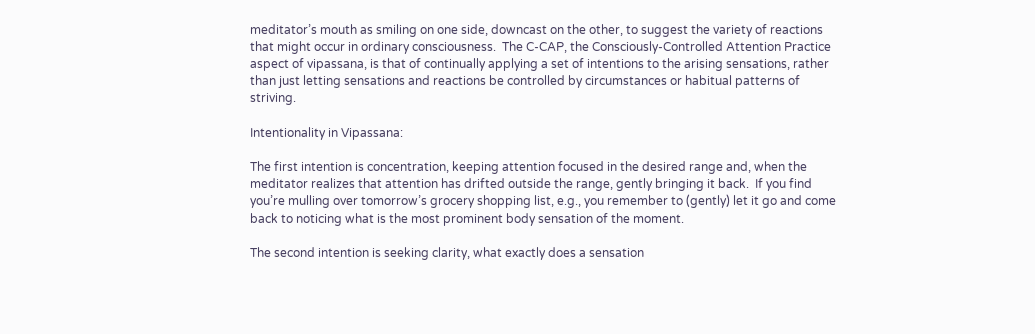meditator’s mouth as smiling on one side, downcast on the other, to suggest the variety of reactions that might occur in ordinary consciousness.  The C-CAP, the Consciously-Controlled Attention Practice aspect of vipassana, is that of continually applying a set of intentions to the arising sensations, rather than just letting sensations and reactions be controlled by circumstances or habitual patterns of striving.

Intentionality in Vipassana:

The first intention is concentration, keeping attention focused in the desired range and, when the meditator realizes that attention has drifted outside the range, gently bringing it back.  If you find you’re mulling over tomorrow’s grocery shopping list, e.g., you remember to (gently) let it go and come back to noticing what is the most prominent body sensation of the moment.

The second intention is seeking clarity, what exactly does a sensation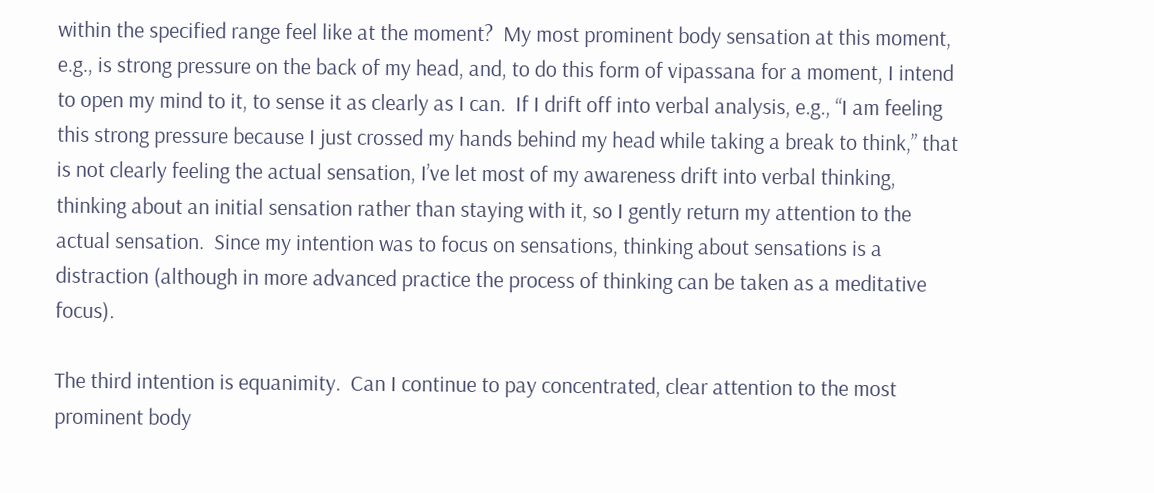within the specified range feel like at the moment?  My most prominent body sensation at this moment, e.g., is strong pressure on the back of my head, and, to do this form of vipassana for a moment, I intend to open my mind to it, to sense it as clearly as I can.  If I drift off into verbal analysis, e.g., “I am feeling this strong pressure because I just crossed my hands behind my head while taking a break to think,” that is not clearly feeling the actual sensation, I’ve let most of my awareness drift into verbal thinking, thinking about an initial sensation rather than staying with it, so I gently return my attention to the actual sensation.  Since my intention was to focus on sensations, thinking about sensations is a distraction (although in more advanced practice the process of thinking can be taken as a meditative focus).

The third intention is equanimity.  Can I continue to pay concentrated, clear attention to the most prominent body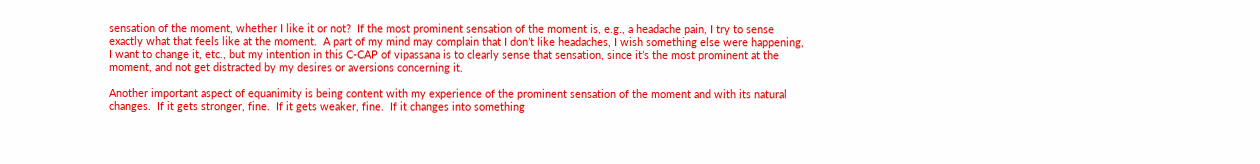sensation of the moment, whether I like it or not?  If the most prominent sensation of the moment is, e.g., a headache pain, I try to sense exactly what that feels like at the moment.  A part of my mind may complain that I don’t like headaches, I wish something else were happening, I want to change it, etc., but my intention in this C-CAP of vipassana is to clearly sense that sensation, since it’s the most prominent at the moment, and not get distracted by my desires or aversions concerning it.

Another important aspect of equanimity is being content with my experience of the prominent sensation of the moment and with its natural changes.  If it gets stronger, fine.  If it gets weaker, fine.  If it changes into something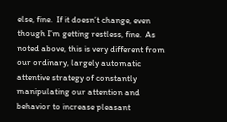else, fine.  If it doesn’t change, even though I’m getting restless, fine.  As noted above, this is very different from our ordinary, largely automatic attentive strategy of constantly manipulating our attention and behavior to increase pleasant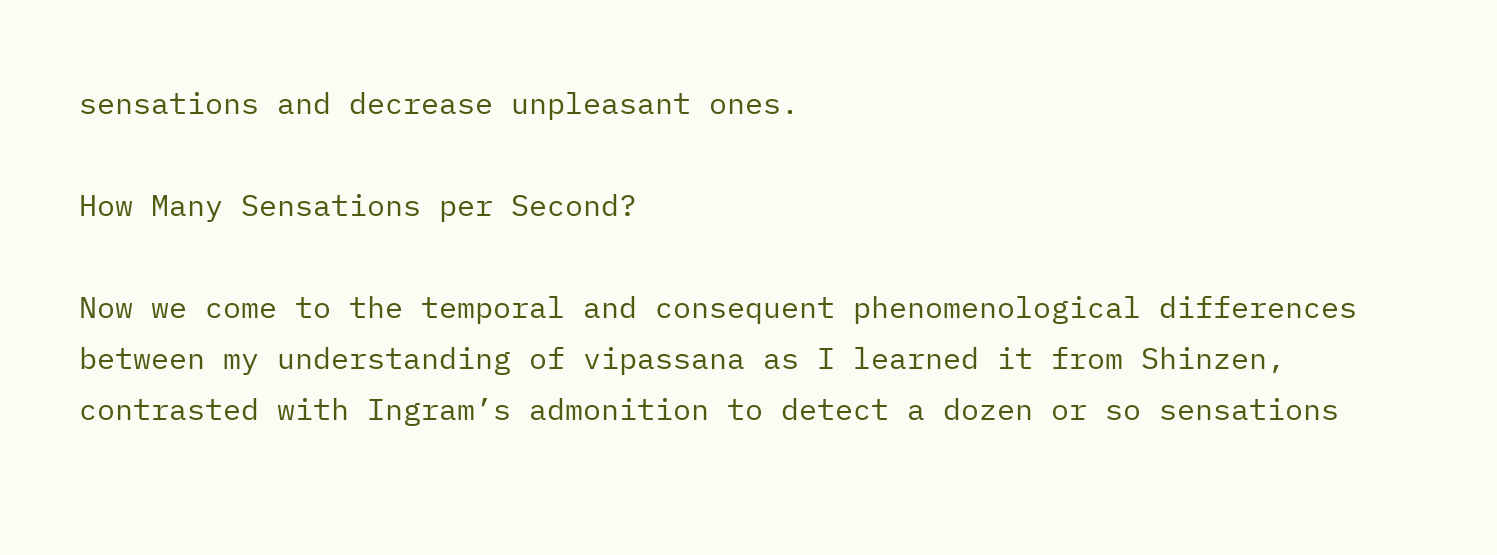sensations and decrease unpleasant ones.

How Many Sensations per Second?

Now we come to the temporal and consequent phenomenological differences between my understanding of vipassana as I learned it from Shinzen, contrasted with Ingram’s admonition to detect a dozen or so sensations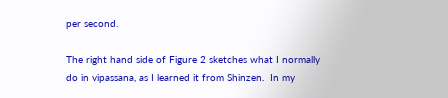per second.

The right hand side of Figure 2 sketches what I normally do in vipassana, as I learned it from Shinzen.  In my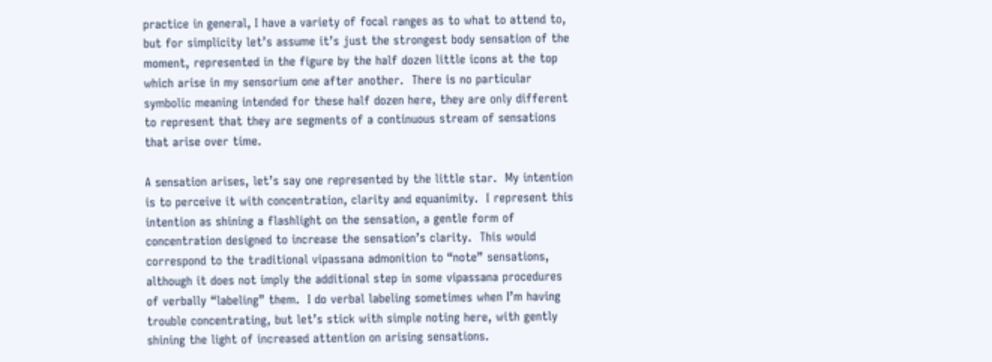practice in general, I have a variety of focal ranges as to what to attend to, but for simplicity let’s assume it’s just the strongest body sensation of the moment, represented in the figure by the half dozen little icons at the top which arise in my sensorium one after another.  There is no particular symbolic meaning intended for these half dozen here, they are only different to represent that they are segments of a continuous stream of sensations that arise over time.

A sensation arises, let’s say one represented by the little star.  My intention is to perceive it with concentration, clarity and equanimity.  I represent this intention as shining a flashlight on the sensation, a gentle form of concentration designed to increase the sensation’s clarity.  This would correspond to the traditional vipassana admonition to “note” sensations,  although it does not imply the additional step in some vipassana procedures  of verbally “labeling” them.  I do verbal labeling sometimes when I’m having trouble concentrating, but let’s stick with simple noting here, with gently shining the light of increased attention on arising sensations.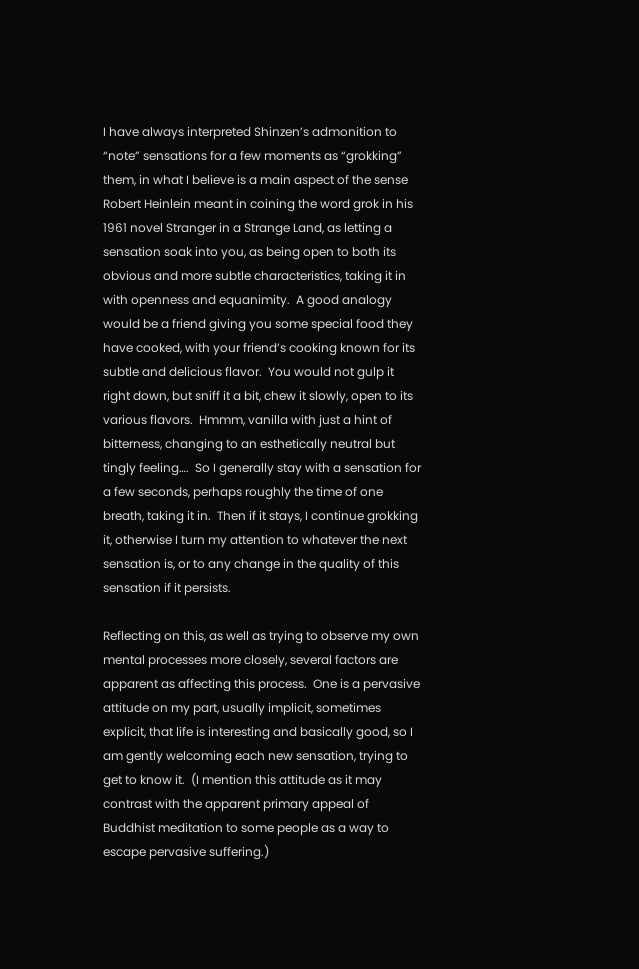I have always interpreted Shinzen’s admonition to “note” sensations for a few moments as “grokking” them, in what I believe is a main aspect of the sense Robert Heinlein meant in coining the word grok in his 1961 novel Stranger in a Strange Land, as letting a sensation soak into you, as being open to both its obvious and more subtle characteristics, taking it in with openness and equanimity.  A good analogy would be a friend giving you some special food they have cooked, with your friend’s cooking known for its subtle and delicious flavor.  You would not gulp it right down, but sniff it a bit, chew it slowly, open to its various flavors.  Hmmm, vanilla with just a hint of bitterness, changing to an esthetically neutral but tingly feeling….  So I generally stay with a sensation for a few seconds, perhaps roughly the time of one breath, taking it in.  Then if it stays, I continue grokking it, otherwise I turn my attention to whatever the next sensation is, or to any change in the quality of this sensation if it persists.

Reflecting on this, as well as trying to observe my own mental processes more closely, several factors are apparent as affecting this process.  One is a pervasive attitude on my part, usually implicit, sometimes explicit, that life is interesting and basically good, so I am gently welcoming each new sensation, trying to get to know it.  (I mention this attitude as it may contrast with the apparent primary appeal of Buddhist meditation to some people as a way to escape pervasive suffering.)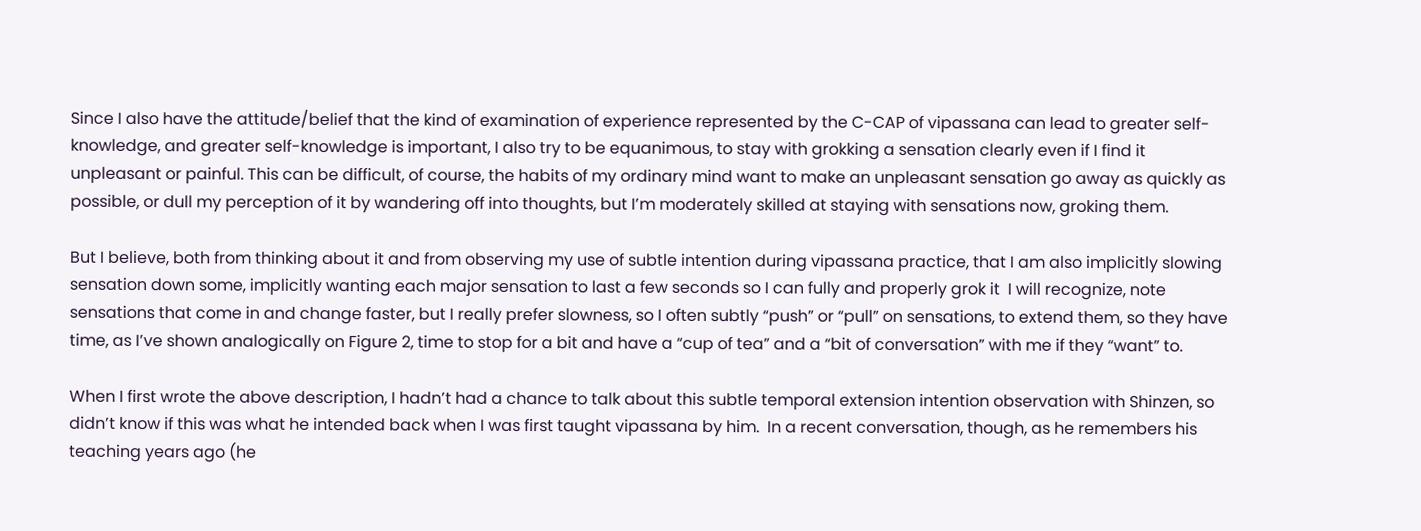Since I also have the attitude/belief that the kind of examination of experience represented by the C-CAP of vipassana can lead to greater self-knowledge, and greater self-knowledge is important, I also try to be equanimous, to stay with grokking a sensation clearly even if I find it unpleasant or painful. This can be difficult, of course, the habits of my ordinary mind want to make an unpleasant sensation go away as quickly as possible, or dull my perception of it by wandering off into thoughts, but I’m moderately skilled at staying with sensations now, groking them.

But I believe, both from thinking about it and from observing my use of subtle intention during vipassana practice, that I am also implicitly slowing sensation down some, implicitly wanting each major sensation to last a few seconds so I can fully and properly grok it  I will recognize, note sensations that come in and change faster, but I really prefer slowness, so I often subtly “push” or “pull” on sensations, to extend them, so they have time, as I’ve shown analogically on Figure 2, time to stop for a bit and have a “cup of tea” and a “bit of conversation” with me if they “want” to.

When I first wrote the above description, I hadn’t had a chance to talk about this subtle temporal extension intention observation with Shinzen, so didn’t know if this was what he intended back when I was first taught vipassana by him.  In a recent conversation, though, as he remembers his teaching years ago (he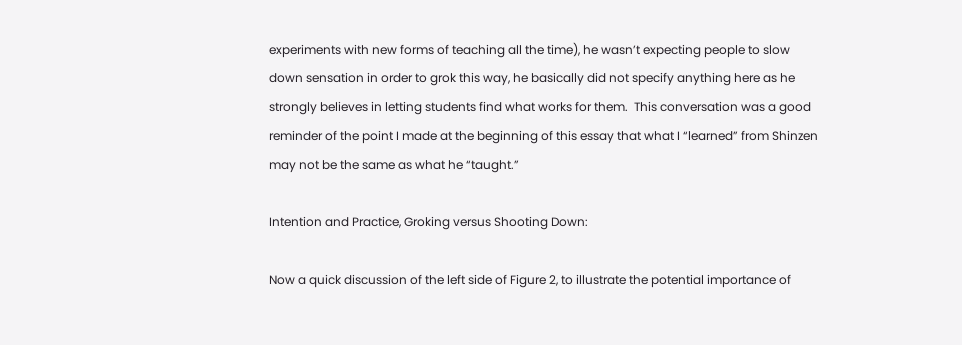experiments with new forms of teaching all the time), he wasn’t expecting people to slow down sensation in order to grok this way, he basically did not specify anything here as he strongly believes in letting students find what works for them.  This conversation was a good reminder of the point I made at the beginning of this essay that what I “learned” from Shinzen may not be the same as what he “taught.”

Intention and Practice, Groking versus Shooting Down:

Now a quick discussion of the left side of Figure 2, to illustrate the potential importance of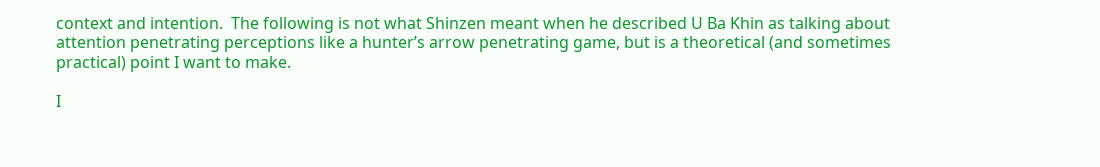context and intention.  The following is not what Shinzen meant when he described U Ba Khin as talking about attention penetrating perceptions like a hunter’s arrow penetrating game, but is a theoretical (and sometimes practical) point I want to make.

I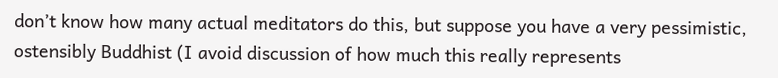don’t know how many actual meditators do this, but suppose you have a very pessimistic, ostensibly Buddhist (I avoid discussion of how much this really represents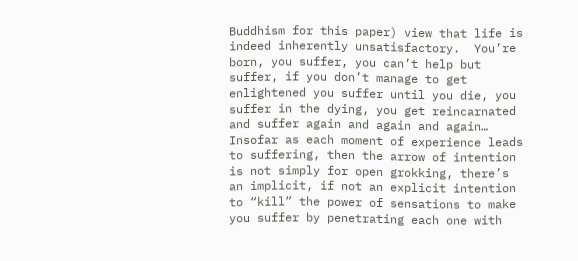Buddhism for this paper) view that life is indeed inherently unsatisfactory.  You’re born, you suffer, you can’t help but suffer, if you don’t manage to get enlightened you suffer until you die, you suffer in the dying, you get reincarnated and suffer again and again and again…  Insofar as each moment of experience leads to suffering, then the arrow of intention is not simply for open grokking, there’s an implicit, if not an explicit intention to “kill” the power of sensations to make you suffer by penetrating each one with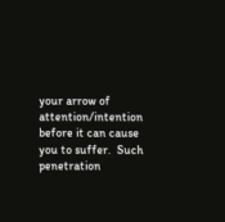your arrow of attention/intention before it can cause you to suffer.  Such penetration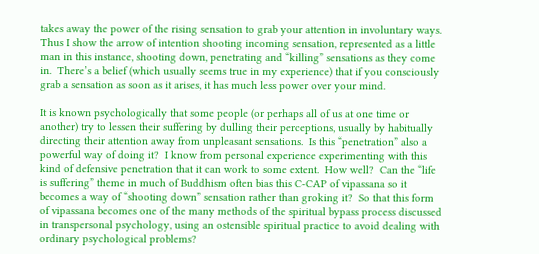takes away the power of the rising sensation to grab your attention in involuntary ways.  Thus I show the arrow of intention shooting incoming sensation, represented as a little man in this instance, shooting down, penetrating and “killing” sensations as they come in.  There’s a belief (which usually seems true in my experience) that if you consciously grab a sensation as soon as it arises, it has much less power over your mind.

It is known psychologically that some people (or perhaps all of us at one time or another) try to lessen their suffering by dulling their perceptions, usually by habitually directing their attention away from unpleasant sensations.  Is this “penetration” also a powerful way of doing it?  I know from personal experience experimenting with this kind of defensive penetration that it can work to some extent.  How well?  Can the “life is suffering” theme in much of Buddhism often bias this C-CAP of vipassana so it becomes a way of “shooting down” sensation rather than groking it?  So that this form of vipassana becomes one of the many methods of the spiritual bypass process discussed in transpersonal psychology, using an ostensible spiritual practice to avoid dealing with ordinary psychological problems?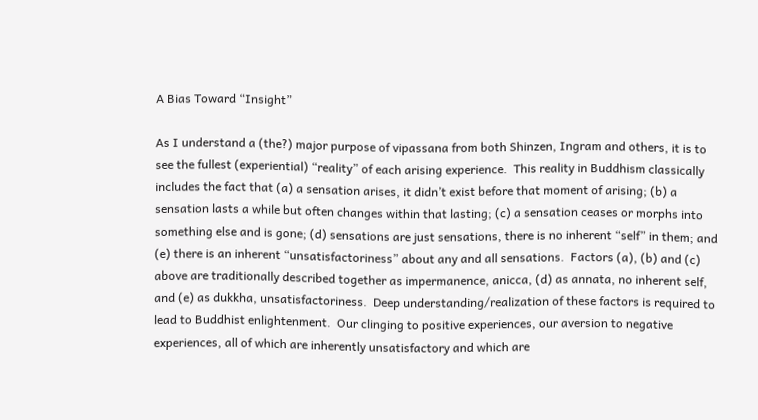A Bias Toward “Insight”

As I understand a (the?) major purpose of vipassana from both Shinzen, Ingram and others, it is to see the fullest (experiential) “reality” of each arising experience.  This reality in Buddhism classically includes the fact that (a) a sensation arises, it didn’t exist before that moment of arising; (b) a sensation lasts a while but often changes within that lasting; (c) a sensation ceases or morphs into something else and is gone; (d) sensations are just sensations, there is no inherent “self” in them; and (e) there is an inherent “unsatisfactoriness” about any and all sensations.  Factors (a), (b) and (c) above are traditionally described together as impermanence, anicca, (d) as annata, no inherent self, and (e) as dukkha, unsatisfactoriness.  Deep understanding/realization of these factors is required to lead to Buddhist enlightenment.  Our clinging to positive experiences, our aversion to negative experiences, all of which are inherently unsatisfactory and which are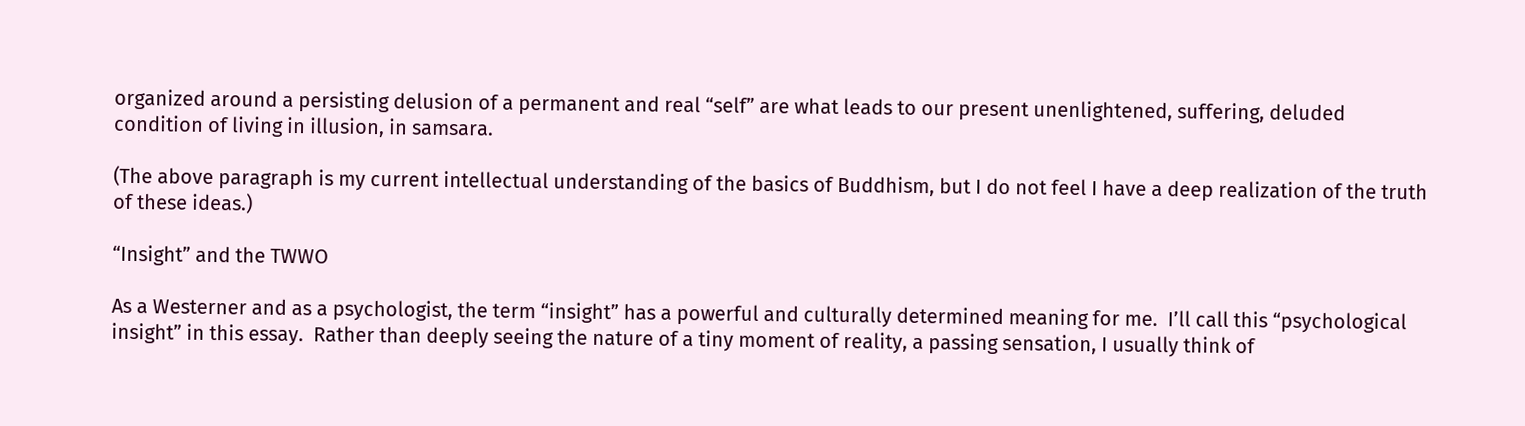organized around a persisting delusion of a permanent and real “self” are what leads to our present unenlightened, suffering, deluded condition of living in illusion, in samsara.

(The above paragraph is my current intellectual understanding of the basics of Buddhism, but I do not feel I have a deep realization of the truth of these ideas.)

“Insight” and the TWWO

As a Westerner and as a psychologist, the term “insight” has a powerful and culturally determined meaning for me.  I’ll call this “psychological insight” in this essay.  Rather than deeply seeing the nature of a tiny moment of reality, a passing sensation, I usually think of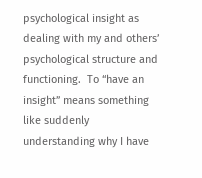psychological insight as dealing with my and others’ psychological structure and functioning.  To “have an insight” means something like suddenly understanding why I have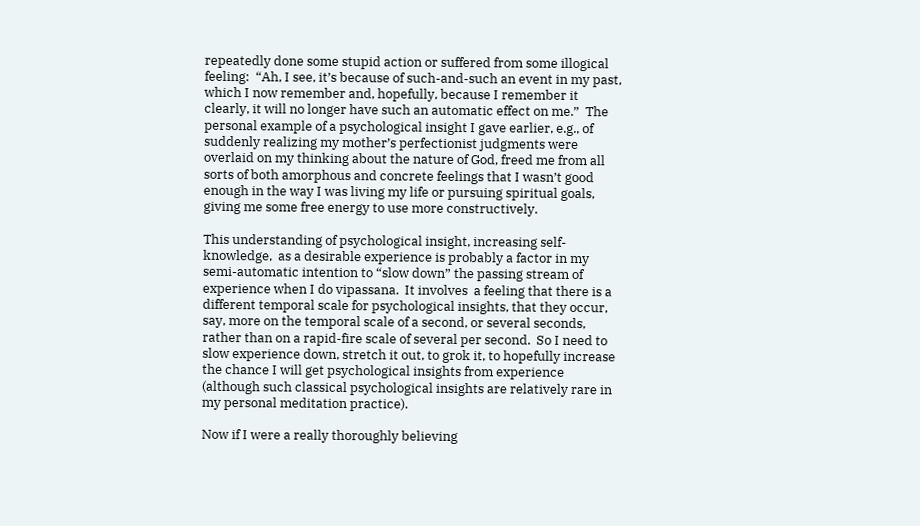repeatedly done some stupid action or suffered from some illogical feeling:  “Ah, I see, it’s because of such-and-such an event in my past, which I now remember and, hopefully, because I remember it clearly, it will no longer have such an automatic effect on me.”  The personal example of a psychological insight I gave earlier, e.g., of suddenly realizing my mother’s perfectionist judgments were overlaid on my thinking about the nature of God, freed me from all sorts of both amorphous and concrete feelings that I wasn’t good enough in the way I was living my life or pursuing spiritual goals, giving me some free energy to use more constructively.

This understanding of psychological insight, increasing self-knowledge,  as a desirable experience is probably a factor in my semi-automatic intention to “slow down” the passing stream of experience when I do vipassana.  It involves  a feeling that there is a different temporal scale for psychological insights, that they occur, say, more on the temporal scale of a second, or several seconds, rather than on a rapid-fire scale of several per second.  So I need to slow experience down, stretch it out, to grok it, to hopefully increase the chance I will get psychological insights from experience  (although such classical psychological insights are relatively rare in my personal meditation practice).

Now if I were a really thoroughly believing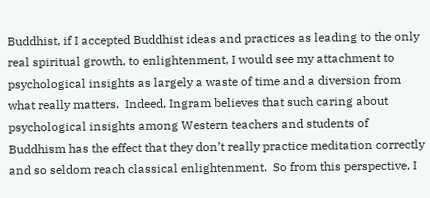Buddhist, if I accepted Buddhist ideas and practices as leading to the only real spiritual growth, to enlightenment, I would see my attachment to psychological insights as largely a waste of time and a diversion from what really matters.  Indeed, Ingram believes that such caring about psychological insights among Western teachers and students of Buddhism has the effect that they don’t really practice meditation correctly and so seldom reach classical enlightenment.  So from this perspective, I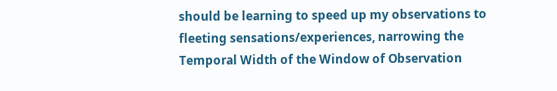should be learning to speed up my observations to fleeting sensations/experiences, narrowing the Temporal Width of the Window of Observation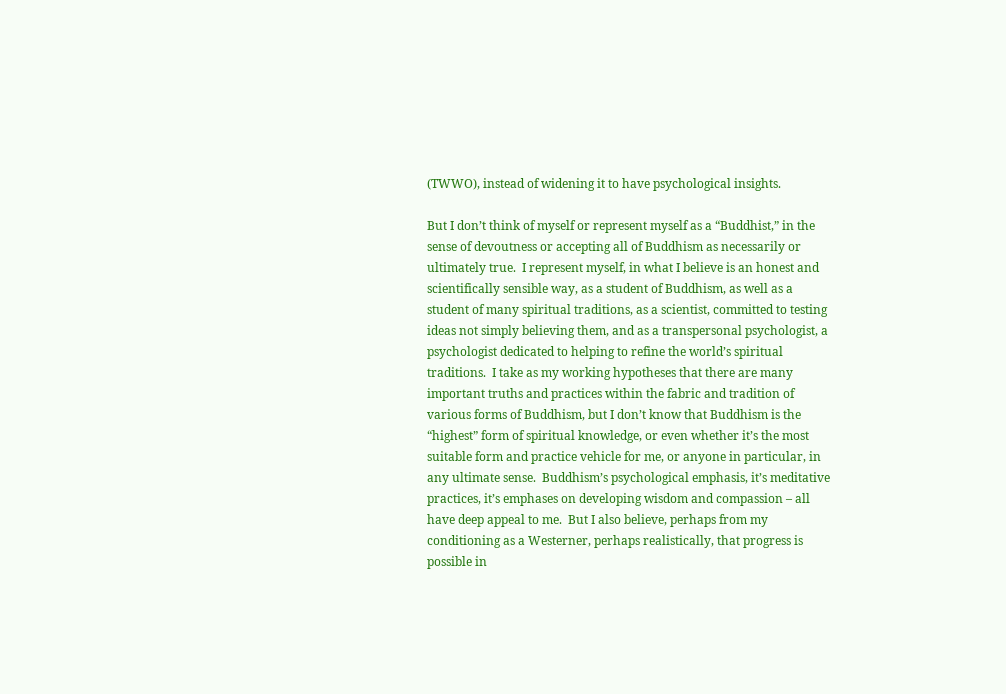(TWWO), instead of widening it to have psychological insights.

But I don’t think of myself or represent myself as a “Buddhist,” in the sense of devoutness or accepting all of Buddhism as necessarily or ultimately true.  I represent myself, in what I believe is an honest and scientifically sensible way, as a student of Buddhism, as well as a student of many spiritual traditions, as a scientist, committed to testing ideas not simply believing them, and as a transpersonal psychologist, a psychologist dedicated to helping to refine the world’s spiritual traditions.  I take as my working hypotheses that there are many important truths and practices within the fabric and tradition of various forms of Buddhism, but I don’t know that Buddhism is the “highest” form of spiritual knowledge, or even whether it’s the most suitable form and practice vehicle for me, or anyone in particular, in any ultimate sense.  Buddhism’s psychological emphasis, it’s meditative practices, it’s emphases on developing wisdom and compassion – all have deep appeal to me.  But I also believe, perhaps from my conditioning as a Westerner, perhaps realistically, that progress is possible in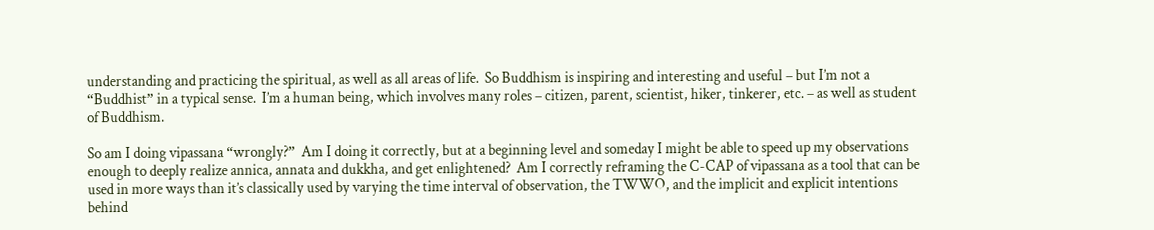understanding and practicing the spiritual, as well as all areas of life.  So Buddhism is inspiring and interesting and useful – but I’m not a “Buddhist” in a typical sense.  I’m a human being, which involves many roles – citizen, parent, scientist, hiker, tinkerer, etc. – as well as student of Buddhism.

So am I doing vipassana “wrongly?”  Am I doing it correctly, but at a beginning level and someday I might be able to speed up my observations enough to deeply realize annica, annata and dukkha, and get enlightened?  Am I correctly reframing the C-CAP of vipassana as a tool that can be used in more ways than it’s classically used by varying the time interval of observation, the TWWO, and the implicit and explicit intentions behind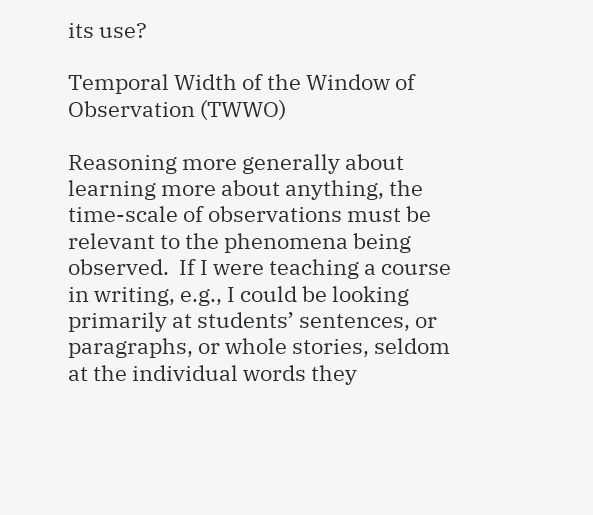its use?

Temporal Width of the Window of Observation (TWWO)

Reasoning more generally about learning more about anything, the time-scale of observations must be relevant to the phenomena being observed.  If I were teaching a course in writing, e.g., I could be looking primarily at students’ sentences, or paragraphs, or whole stories, seldom at the individual words they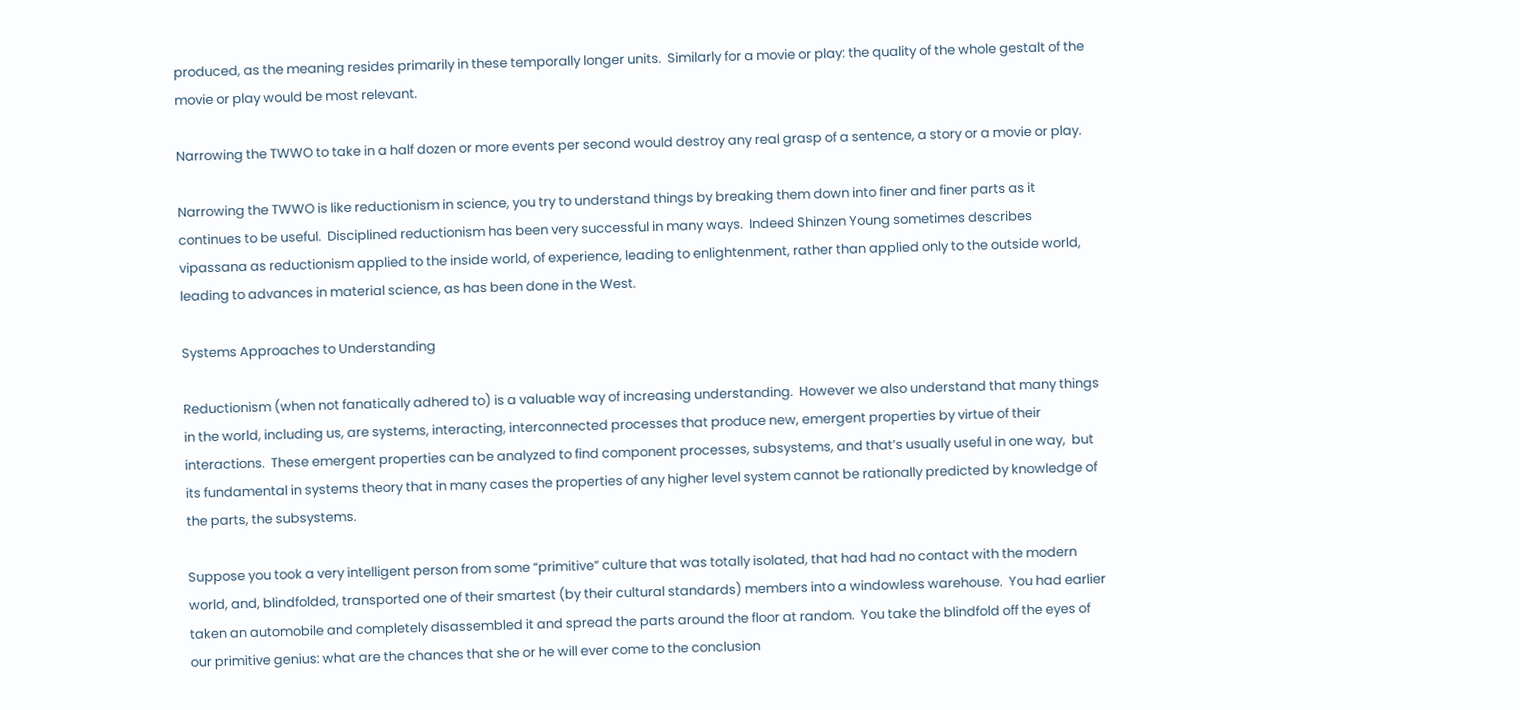produced, as the meaning resides primarily in these temporally longer units.  Similarly for a movie or play: the quality of the whole gestalt of the movie or play would be most relevant.

Narrowing the TWWO to take in a half dozen or more events per second would destroy any real grasp of a sentence, a story or a movie or play.

Narrowing the TWWO is like reductionism in science, you try to understand things by breaking them down into finer and finer parts as it continues to be useful.  Disciplined reductionism has been very successful in many ways.  Indeed Shinzen Young sometimes describes vipassana as reductionism applied to the inside world, of experience, leading to enlightenment, rather than applied only to the outside world, leading to advances in material science, as has been done in the West.

Systems Approaches to Understanding

Reductionism (when not fanatically adhered to) is a valuable way of increasing understanding.  However we also understand that many things in the world, including us, are systems, interacting, interconnected processes that produce new, emergent properties by virtue of their interactions.  These emergent properties can be analyzed to find component processes, subsystems, and that’s usually useful in one way,  but its fundamental in systems theory that in many cases the properties of any higher level system cannot be rationally predicted by knowledge of the parts, the subsystems.

Suppose you took a very intelligent person from some “primitive” culture that was totally isolated, that had had no contact with the modern world, and, blindfolded, transported one of their smartest (by their cultural standards) members into a windowless warehouse.  You had earlier taken an automobile and completely disassembled it and spread the parts around the floor at random.  You take the blindfold off the eyes of our primitive genius: what are the chances that she or he will ever come to the conclusion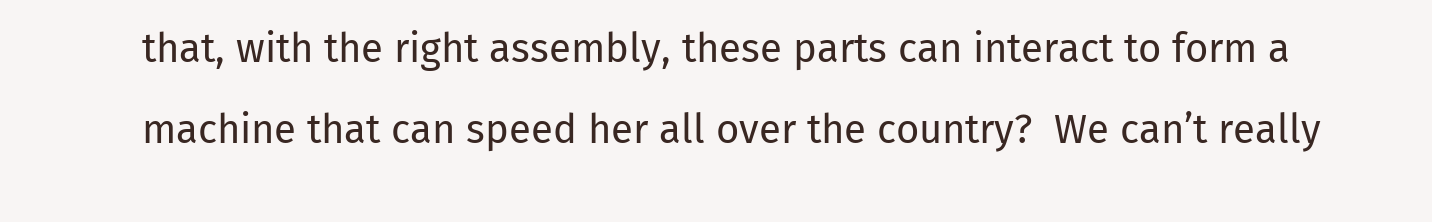that, with the right assembly, these parts can interact to form a machine that can speed her all over the country?  We can’t really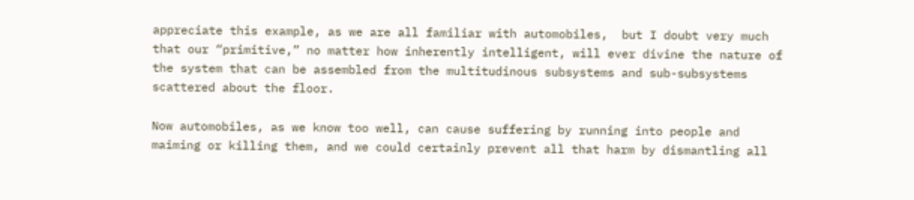appreciate this example, as we are all familiar with automobiles,  but I doubt very much that our “primitive,” no matter how inherently intelligent, will ever divine the nature of the system that can be assembled from the multitudinous subsystems and sub-subsystems scattered about the floor.

Now automobiles, as we know too well, can cause suffering by running into people and maiming or killing them, and we could certainly prevent all that harm by dismantling all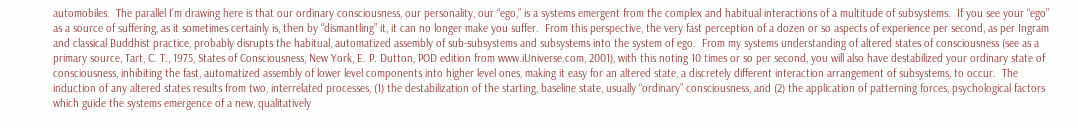automobiles.  The parallel I’m drawing here is that our ordinary consciousness, our personality, our “ego,” is a systems emergent from the complex and habitual interactions of a multitude of subsystems.  If you see your “ego” as a source of suffering, as it sometimes certainly is, then by “dismantling” it, it can no longer make you suffer.  From this perspective, the very fast perception of a dozen or so aspects of experience per second, as per Ingram and classical Buddhist practice, probably disrupts the habitual, automatized assembly of sub-subsystems and subsystems into the system of ego.  From my systems understanding of altered states of consciousness (see as a primary source, Tart, C. T., 1975, States of Consciousness, New York, E. P. Dutton, POD edition from www.iUniverse.com, 2001), with this noting 10 times or so per second, you will also have destabilized your ordinary state of consciousness, inhibiting the fast, automatized assembly of lower level components into higher level ones, making it easy for an altered state, a discretely different interaction arrangement of subsystems, to occur.  The induction of any altered states results from two, interrelated processes, (1) the destabilization of the starting, baseline state, usually “ordinary” consciousness, and (2) the application of patterning forces, psychological factors which guide the systems emergence of a new, qualitatively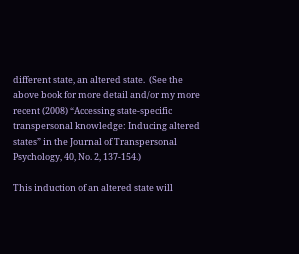different state, an altered state.  (See the above book for more detail and/or my more recent (2008) “Accessing state-specific transpersonal knowledge: Inducing altered states” in the Journal of Transpersonal Psychology, 40, No. 2, 137-154.)

This induction of an altered state will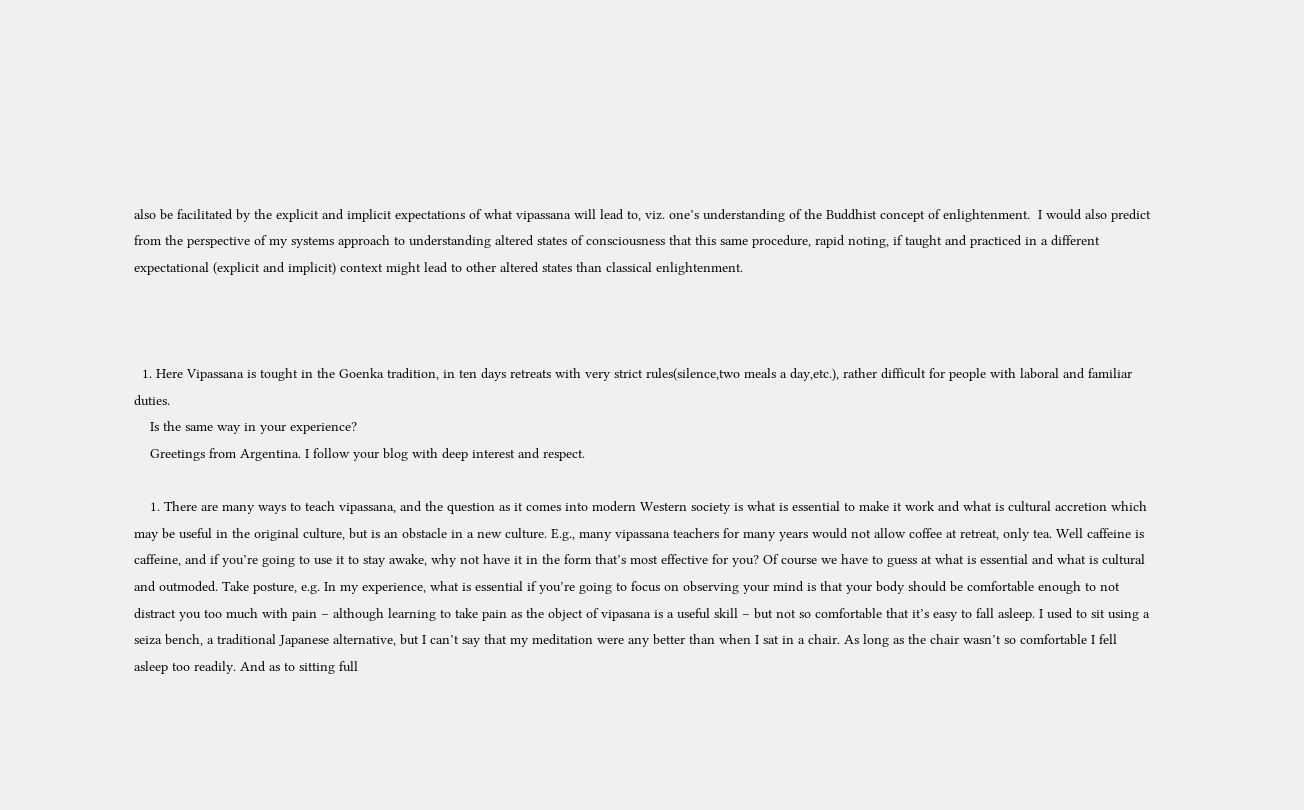also be facilitated by the explicit and implicit expectations of what vipassana will lead to, viz. one’s understanding of the Buddhist concept of enlightenment.  I would also predict from the perspective of my systems approach to understanding altered states of consciousness that this same procedure, rapid noting, if taught and practiced in a different expectational (explicit and implicit) context might lead to other altered states than classical enlightenment.



  1. Here Vipassana is tought in the Goenka tradition, in ten days retreats with very strict rules(silence,two meals a day,etc.), rather difficult for people with laboral and familiar duties.
    Is the same way in your experience?
    Greetings from Argentina. I follow your blog with deep interest and respect.

    1. There are many ways to teach vipassana, and the question as it comes into modern Western society is what is essential to make it work and what is cultural accretion which may be useful in the original culture, but is an obstacle in a new culture. E.g., many vipassana teachers for many years would not allow coffee at retreat, only tea. Well caffeine is caffeine, and if you’re going to use it to stay awake, why not have it in the form that’s most effective for you? Of course we have to guess at what is essential and what is cultural and outmoded. Take posture, e.g. In my experience, what is essential if you’re going to focus on observing your mind is that your body should be comfortable enough to not distract you too much with pain – although learning to take pain as the object of vipasana is a useful skill – but not so comfortable that it’s easy to fall asleep. I used to sit using a seiza bench, a traditional Japanese alternative, but I can’t say that my meditation were any better than when I sat in a chair. As long as the chair wasn’t so comfortable I fell asleep too readily. And as to sitting full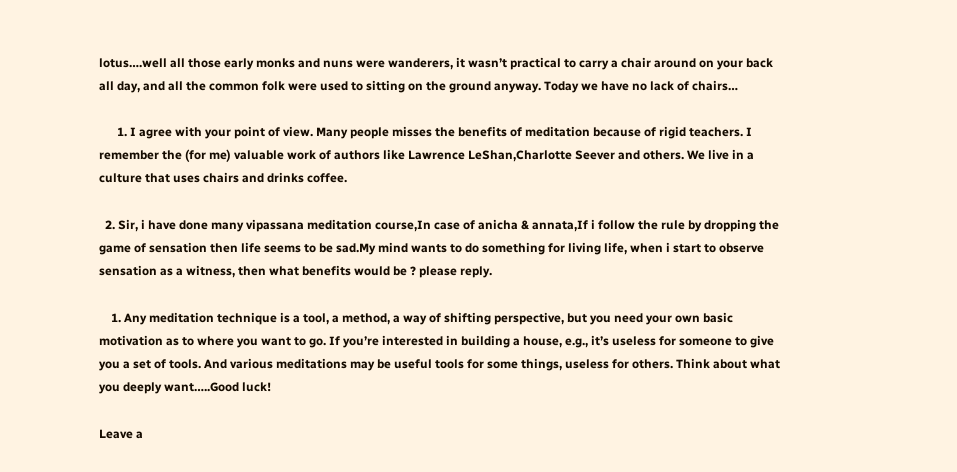lotus….well all those early monks and nuns were wanderers, it wasn’t practical to carry a chair around on your back all day, and all the common folk were used to sitting on the ground anyway. Today we have no lack of chairs…

      1. I agree with your point of view. Many people misses the benefits of meditation because of rigid teachers. I remember the (for me) valuable work of authors like Lawrence LeShan,Charlotte Seever and others. We live in a culture that uses chairs and drinks coffee.

  2. Sir, i have done many vipassana meditation course,In case of anicha & annata,If i follow the rule by dropping the game of sensation then life seems to be sad.My mind wants to do something for living life, when i start to observe sensation as a witness, then what benefits would be ? please reply.

    1. Any meditation technique is a tool, a method, a way of shifting perspective, but you need your own basic motivation as to where you want to go. If you’re interested in building a house, e.g., it’s useless for someone to give you a set of tools. And various meditations may be useful tools for some things, useless for others. Think about what you deeply want…..Good luck!

Leave a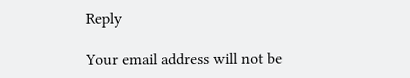Reply

Your email address will not be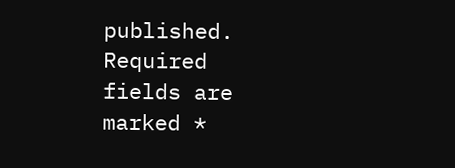published. Required fields are marked *